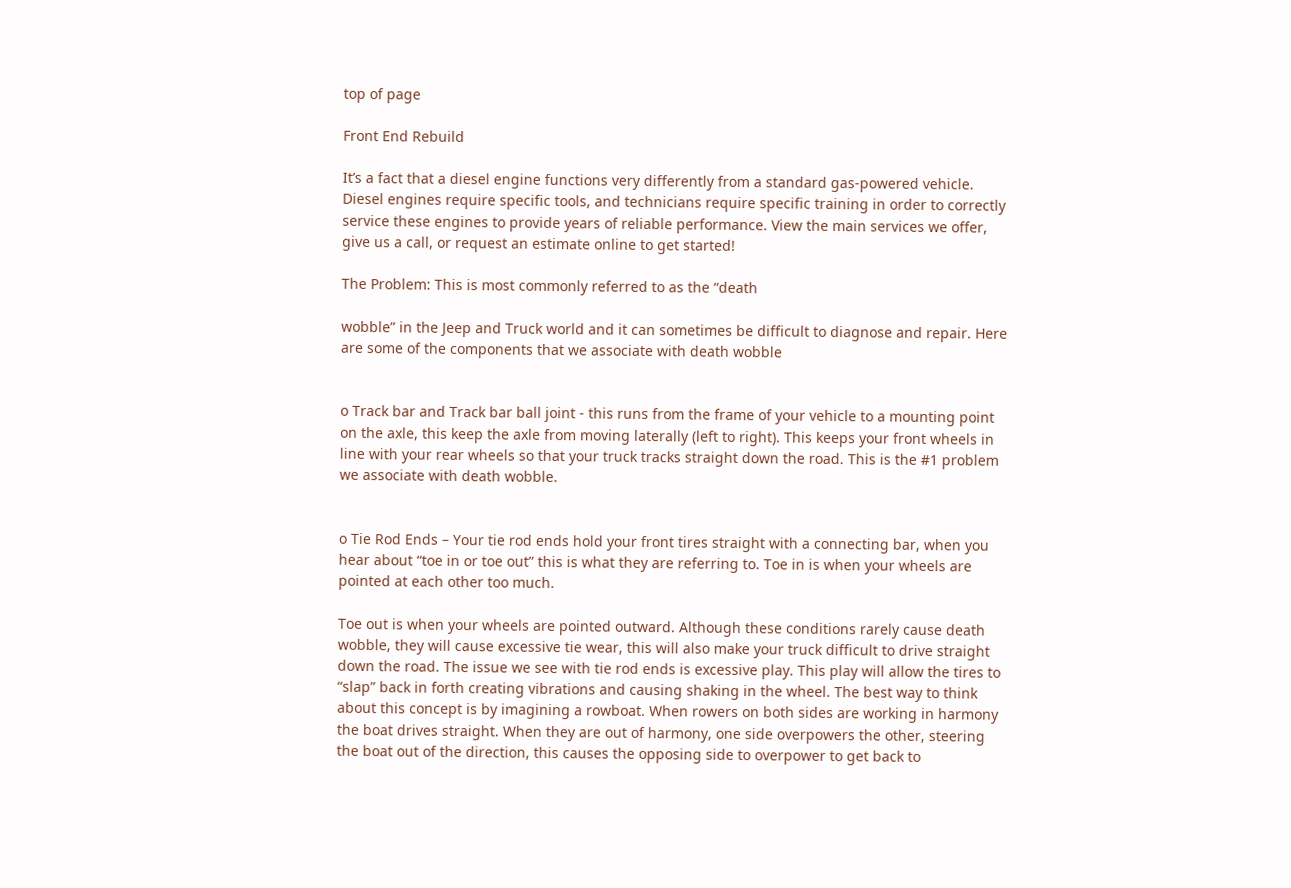top of page

Front End Rebuild

It’s a fact that a diesel engine functions very differently from a standard gas-powered vehicle. Diesel engines require specific tools, and technicians require specific training in order to correctly service these engines to provide years of reliable performance. View the main services we offer, give us a call, or request an estimate online to get started!

The Problem: This is most commonly referred to as the “death

wobble” in the Jeep and Truck world and it can sometimes be difficult to diagnose and repair. Here are some of the components that we associate with death wobble


o Track bar and Track bar ball joint - this runs from the frame of your vehicle to a mounting point on the axle, this keep the axle from moving laterally (left to right). This keeps your front wheels in line with your rear wheels so that your truck tracks straight down the road. This is the #1 problem we associate with death wobble.


o Tie Rod Ends – Your tie rod ends hold your front tires straight with a connecting bar, when you hear about “toe in or toe out” this is what they are referring to. Toe in is when your wheels are pointed at each other too much.

Toe out is when your wheels are pointed outward. Although these conditions rarely cause death wobble, they will cause excessive tie wear, this will also make your truck difficult to drive straight down the road. The issue we see with tie rod ends is excessive play. This play will allow the tires to “slap” back in forth creating vibrations and causing shaking in the wheel. The best way to think about this concept is by imagining a rowboat. When rowers on both sides are working in harmony the boat drives straight. When they are out of harmony, one side overpowers the other, steering the boat out of the direction, this causes the opposing side to overpower to get back to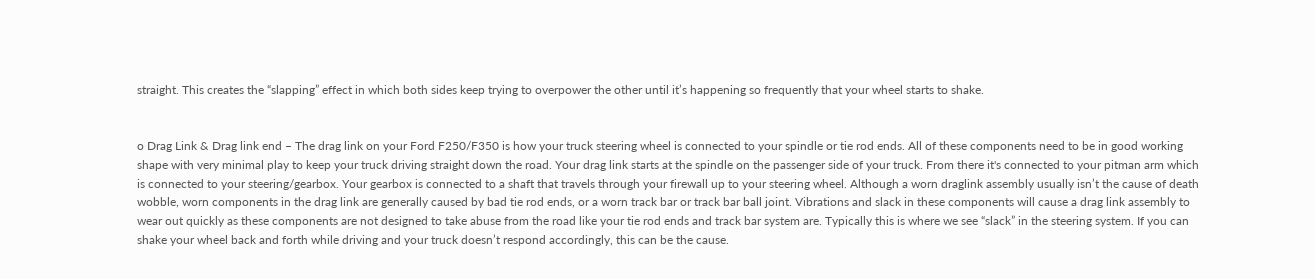straight. This creates the “slapping” effect in which both sides keep trying to overpower the other until it’s happening so frequently that your wheel starts to shake.


o Drag Link & Drag link end – The drag link on your Ford F250/F350 is how your truck steering wheel is connected to your spindle or tie rod ends. All of these components need to be in good working shape with very minimal play to keep your truck driving straight down the road. Your drag link starts at the spindle on the passenger side of your truck. From there it's connected to your pitman arm which is connected to your steering/gearbox. Your gearbox is connected to a shaft that travels through your firewall up to your steering wheel. Although a worn draglink assembly usually isn’t the cause of death wobble, worn components in the drag link are generally caused by bad tie rod ends, or a worn track bar or track bar ball joint. Vibrations and slack in these components will cause a drag link assembly to wear out quickly as these components are not designed to take abuse from the road like your tie rod ends and track bar system are. Typically this is where we see “slack” in the steering system. If you can shake your wheel back and forth while driving and your truck doesn’t respond accordingly, this can be the cause.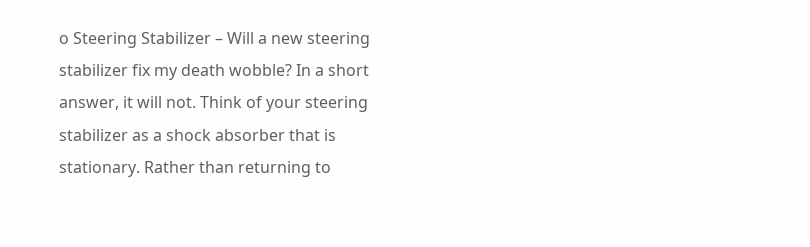o Steering Stabilizer – Will a new steering stabilizer fix my death wobble? In a short answer, it will not. Think of your steering stabilizer as a shock absorber that is stationary. Rather than returning to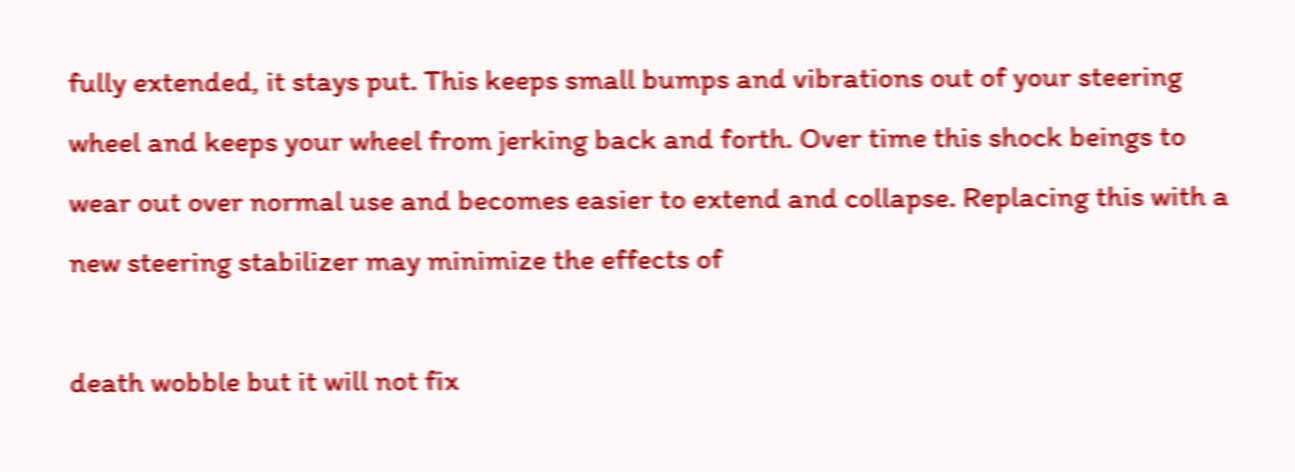fully extended, it stays put. This keeps small bumps and vibrations out of your steering wheel and keeps your wheel from jerking back and forth. Over time this shock beings to wear out over normal use and becomes easier to extend and collapse. Replacing this with a new steering stabilizer may minimize the effects of

death wobble but it will not fix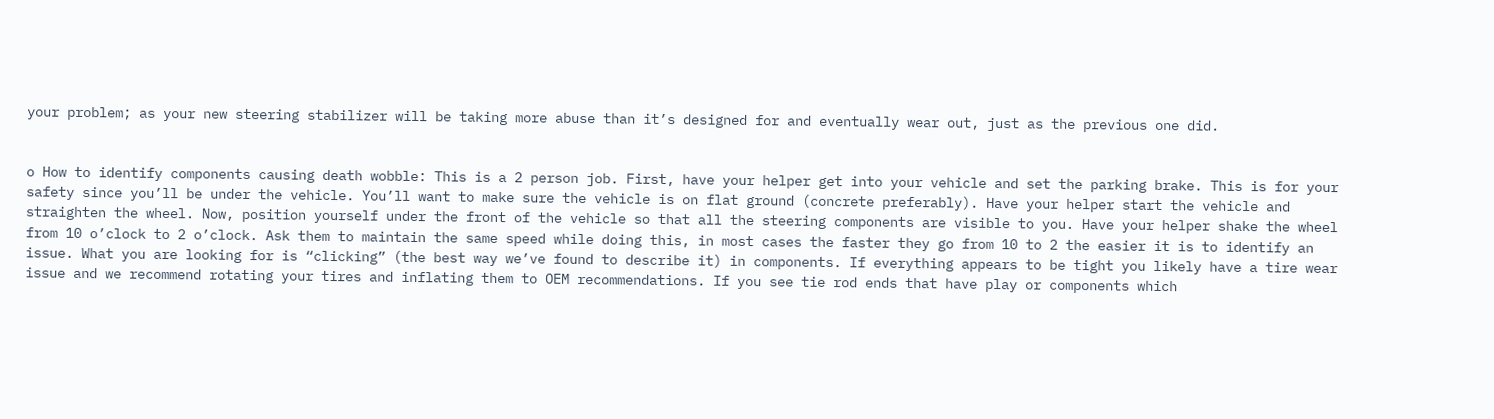your problem; as your new steering stabilizer will be taking more abuse than it’s designed for and eventually wear out, just as the previous one did.


o How to identify components causing death wobble: This is a 2 person job. First, have your helper get into your vehicle and set the parking brake. This is for your safety since you’ll be under the vehicle. You’ll want to make sure the vehicle is on flat ground (concrete preferably). Have your helper start the vehicle and straighten the wheel. Now, position yourself under the front of the vehicle so that all the steering components are visible to you. Have your helper shake the wheel from 10 o’clock to 2 o’clock. Ask them to maintain the same speed while doing this, in most cases the faster they go from 10 to 2 the easier it is to identify an issue. What you are looking for is “clicking” (the best way we’ve found to describe it) in components. If everything appears to be tight you likely have a tire wear issue and we recommend rotating your tires and inflating them to OEM recommendations. If you see tie rod ends that have play or components which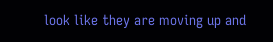look like they are moving up and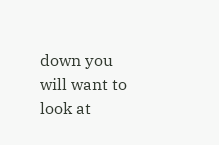down you will want to look at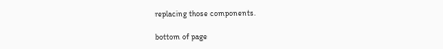replacing those components.

bottom of page